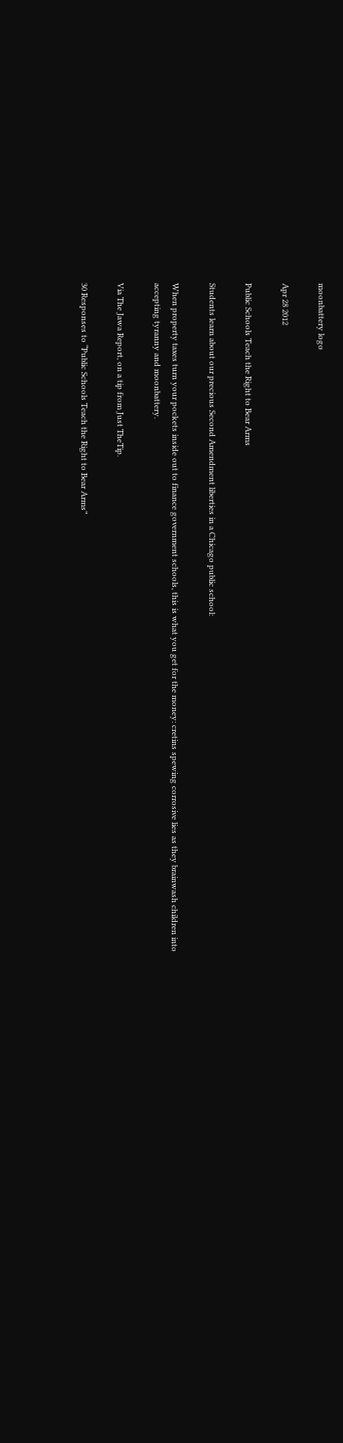moonbattery logo

Apr 28 2012

Public Schools Teach the Right to Bear Arms

Students learn about our precious Second Amendment liberties in a Chicago public school:

When property taxes turn your pockets inside out to finance government schools, this is what you get for the money: cretins spewing corrosive lies as they brainwash children into accepting tyranny and moonbattery.

Via The Jawa Report, on a tip from Just TheTip.

30 Responses to “Public Schools Teach the Right to Bear Arms”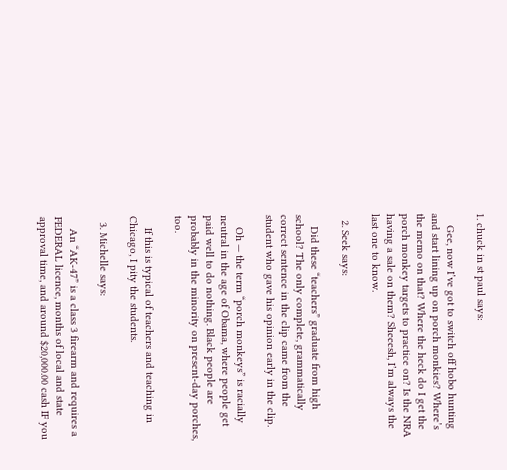1. chuck in st paul says:

    Gee, now I’ve got to switch off hobo hunting and start lining up on porch monkies? Where’s the memo on that? Where the heck do I get the porch monkey targets to practice on? Is the NRA having a sale on them? Sheeesh, I’m always the last one to know.

  2. Seek says:

    Did these “teachers” graduate from high school? The only complete, grammatically correct sentence in the clip came from the student who gave his opinion early in the clip.

    Oh — the term “porch monkeys” is racially neutral in the age of Obama, where people get paid well to do nothing. Black people are probably in the minority on present-day porches, too.

    If this is typical of teachers and teaching in Chicago, I pity the students.

  3. Michelle says:

    An “AK-47” is a class 3 firearm and requires a FEDERAL licence, months of local and state approval time, and around $20,000.00 cash IF you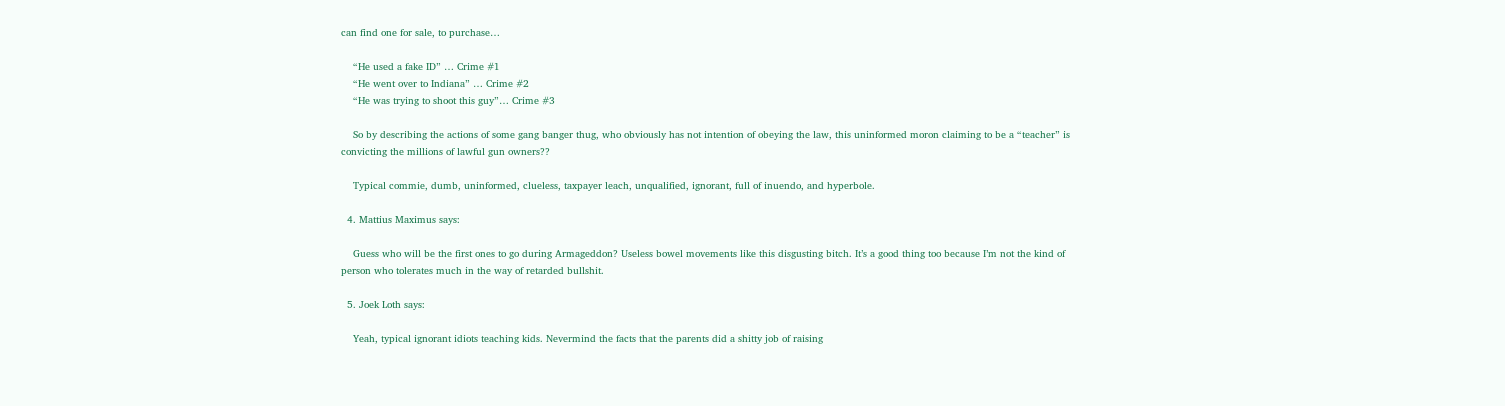can find one for sale, to purchase…

    “He used a fake ID” … Crime #1
    “He went over to Indiana” … Crime #2
    “He was trying to shoot this guy”… Crime #3

    So by describing the actions of some gang banger thug, who obviously has not intention of obeying the law, this uninformed moron claiming to be a “teacher” is convicting the millions of lawful gun owners??

    Typical commie, dumb, uninformed, clueless, taxpayer leach, unqualified, ignorant, full of inuendo, and hyperbole.

  4. Mattius Maximus says:

    Guess who will be the first ones to go during Armageddon? Useless bowel movements like this disgusting bitch. It’s a good thing too because I’m not the kind of person who tolerates much in the way of retarded bullshit.

  5. Joek Loth says:

    Yeah, typical ignorant idiots teaching kids. Nevermind the facts that the parents did a shitty job of raising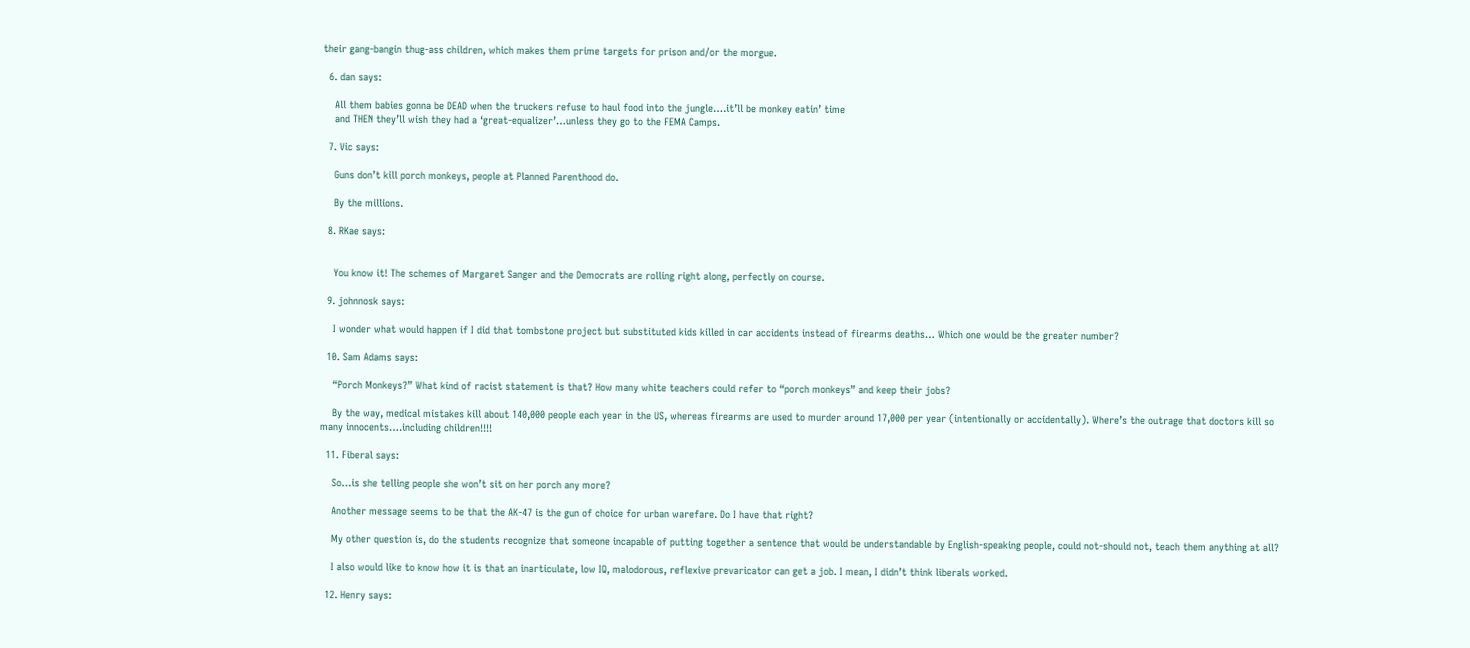their gang-bangin thug-ass children, which makes them prime targets for prison and/or the morgue.

  6. dan says:

    All them babies gonna be DEAD when the truckers refuse to haul food into the jungle….it’ll be monkey eatin’ time
    and THEN they’ll wish they had a ‘great-equalizer’…unless they go to the FEMA Camps.

  7. Vic says:

    Guns don’t kill porch monkeys, people at Planned Parenthood do.

    By the millions.

  8. RKae says:


    You know it! The schemes of Margaret Sanger and the Democrats are rolling right along, perfectly on course.

  9. johnnosk says:

    I wonder what would happen if I did that tombstone project but substituted kids killed in car accidents instead of firearms deaths… Which one would be the greater number?

  10. Sam Adams says:

    “Porch Monkeys?” What kind of racist statement is that? How many white teachers could refer to “porch monkeys” and keep their jobs?

    By the way, medical mistakes kill about 140,000 people each year in the US, whereas firearms are used to murder around 17,000 per year (intentionally or accidentally). Where’s the outrage that doctors kill so many innocents….including children!!!!

  11. Fiberal says:

    So…is she telling people she won’t sit on her porch any more?

    Another message seems to be that the AK-47 is the gun of choice for urban warefare. Do I have that right?

    My other question is, do the students recognize that someone incapable of putting together a sentence that would be understandable by English-speaking people, could not-should not, teach them anything at all?

    I also would like to know how it is that an inarticulate, low IQ, malodorous, reflexive prevaricator can get a job. I mean, I didn’t think liberals worked.

  12. Henry says: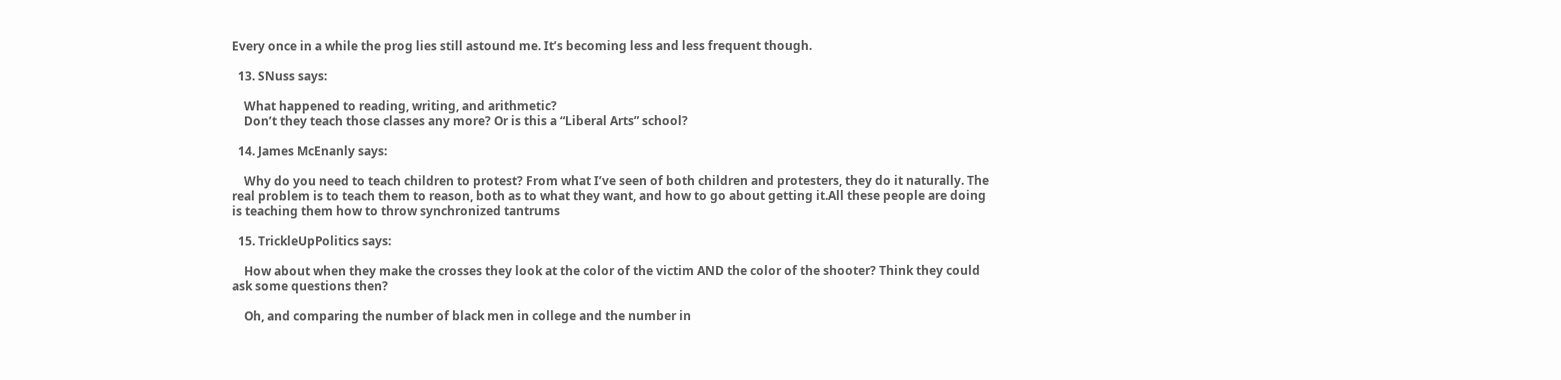Every once in a while the prog lies still astound me. It’s becoming less and less frequent though.

  13. SNuss says:

    What happened to reading, writing, and arithmetic?
    Don’t they teach those classes any more? Or is this a “Liberal Arts” school?

  14. James McEnanly says:

    Why do you need to teach children to protest? From what I’ve seen of both children and protesters, they do it naturally. The real problem is to teach them to reason, both as to what they want, and how to go about getting it.All these people are doing is teaching them how to throw synchronized tantrums

  15. TrickleUpPolitics says:

    How about when they make the crosses they look at the color of the victim AND the color of the shooter? Think they could ask some questions then?

    Oh, and comparing the number of black men in college and the number in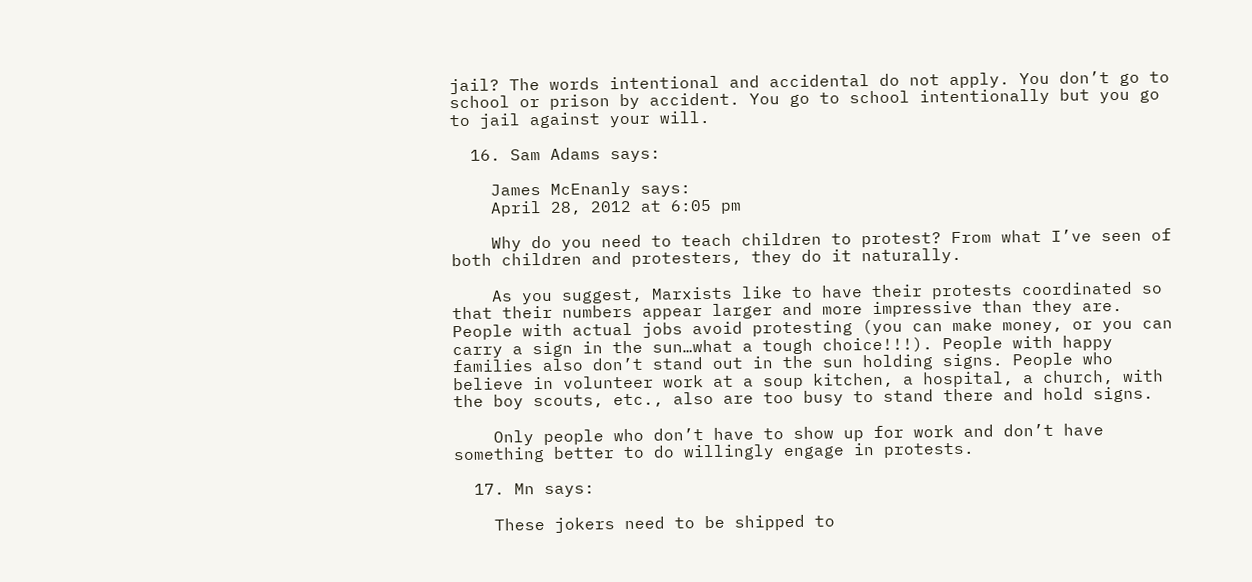jail? The words intentional and accidental do not apply. You don’t go to school or prison by accident. You go to school intentionally but you go to jail against your will.

  16. Sam Adams says:

    James McEnanly says:
    April 28, 2012 at 6:05 pm

    Why do you need to teach children to protest? From what I’ve seen of both children and protesters, they do it naturally.

    As you suggest, Marxists like to have their protests coordinated so that their numbers appear larger and more impressive than they are. People with actual jobs avoid protesting (you can make money, or you can carry a sign in the sun…what a tough choice!!!). People with happy families also don’t stand out in the sun holding signs. People who believe in volunteer work at a soup kitchen, a hospital, a church, with the boy scouts, etc., also are too busy to stand there and hold signs.

    Only people who don’t have to show up for work and don’t have something better to do willingly engage in protests.

  17. Mn says:

    These jokers need to be shipped to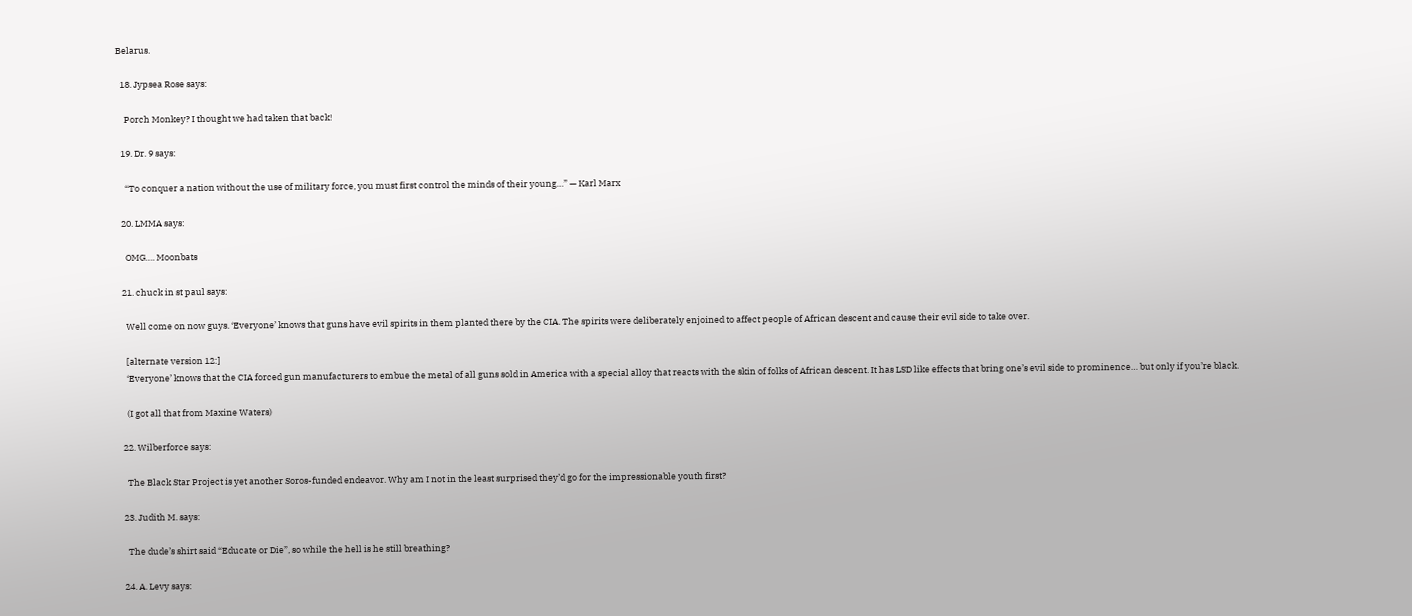Belarus.

  18. Jypsea Rose says:

    Porch Monkey? I thought we had taken that back!

  19. Dr. 9 says:

    “To conquer a nation without the use of military force, you must first control the minds of their young…” — Karl Marx

  20. LMMA says:

    OMG…. Moonbats

  21. chuck in st paul says:

    Well come on now guys. ‘Everyone’ knows that guns have evil spirits in them planted there by the CIA. The spirits were deliberately enjoined to affect people of African descent and cause their evil side to take over.

    [alternate version 12:]
    ‘Everyone’ knows that the CIA forced gun manufacturers to embue the metal of all guns sold in America with a special alloy that reacts with the skin of folks of African descent. It has LSD like effects that bring one’s evil side to prominence… but only if you’re black.

    (I got all that from Maxine Waters)

  22. Wilberforce says:

    The Black Star Project is yet another Soros-funded endeavor. Why am I not in the least surprised they’d go for the impressionable youth first?

  23. Judith M. says:

    The dude’s shirt said “Educate or Die”, so while the hell is he still breathing?

  24. A. Levy says: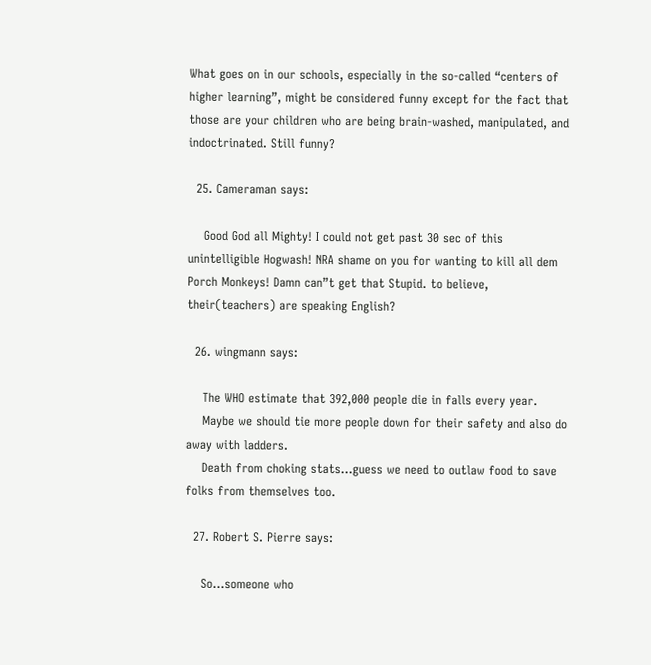What goes on in our schools, especially in the so-called “centers of higher learning”, might be considered funny except for the fact that those are your children who are being brain-washed, manipulated, and indoctrinated. Still funny?

  25. Cameraman says:

    Good God all Mighty! I could not get past 30 sec of this unintelligible Hogwash! NRA shame on you for wanting to kill all dem Porch Monkeys! Damn can”t get that Stupid. to believe, their(teachers) are speaking English?

  26. wingmann says:

    The WHO estimate that 392,000 people die in falls every year.
    Maybe we should tie more people down for their safety and also do away with ladders.
    Death from choking stats…guess we need to outlaw food to save folks from themselves too.

  27. Robert S. Pierre says:

    So…someone who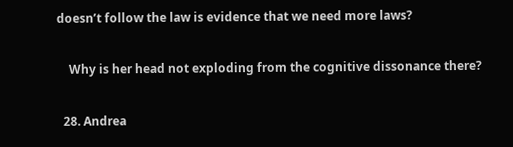doesn’t follow the law is evidence that we need more laws?

    Why is her head not exploding from the cognitive dissonance there?

  28. Andrea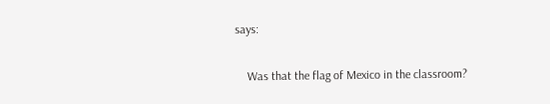says:

    Was that the flag of Mexico in the classroom?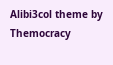Alibi3col theme by Themocracy